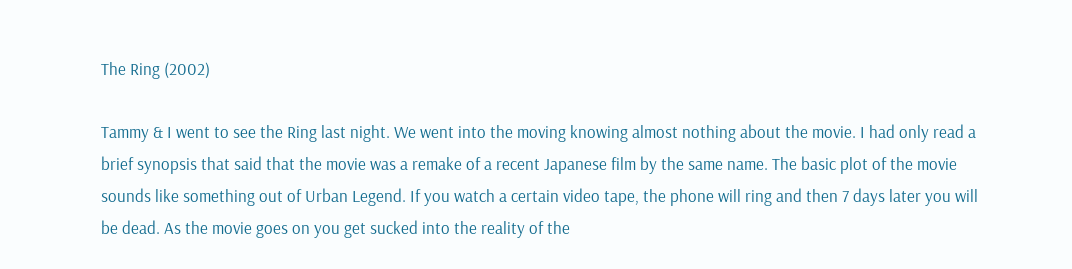The Ring (2002)

Tammy & I went to see the Ring last night. We went into the moving knowing almost nothing about the movie. I had only read a brief synopsis that said that the movie was a remake of a recent Japanese film by the same name. The basic plot of the movie sounds like something out of Urban Legend. If you watch a certain video tape, the phone will ring and then 7 days later you will be dead. As the movie goes on you get sucked into the reality of the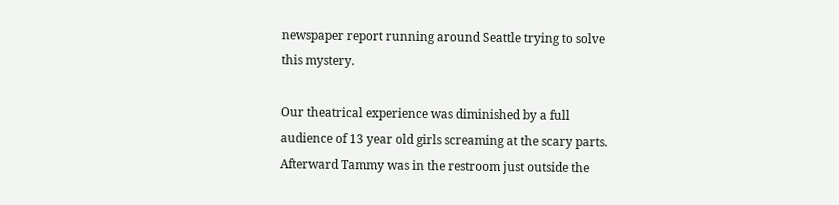newspaper report running around Seattle trying to solve this mystery.

Our theatrical experience was diminished by a full audience of 13 year old girls screaming at the scary parts. Afterward Tammy was in the restroom just outside the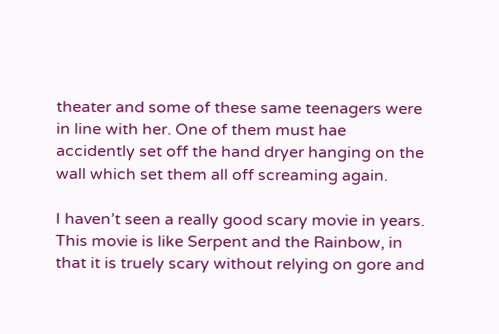theater and some of these same teenagers were in line with her. One of them must hae accidently set off the hand dryer hanging on the wall which set them all off screaming again.

I haven’t seen a really good scary movie in years. This movie is like Serpent and the Rainbow, in that it is truely scary without relying on gore and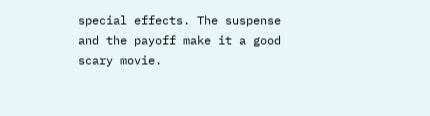special effects. The suspense and the payoff make it a good scary movie.